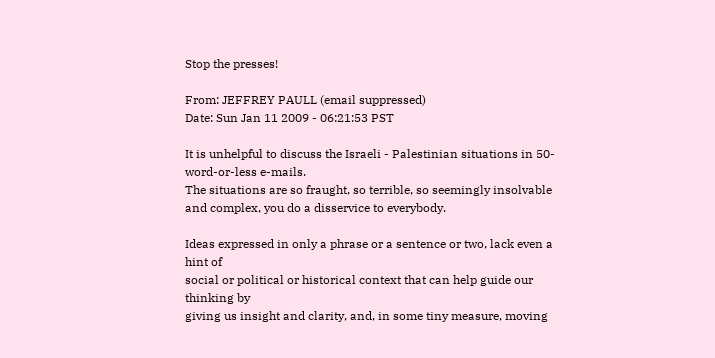Stop the presses!

From: JEFFREY PAULL (email suppressed)
Date: Sun Jan 11 2009 - 06:21:53 PST

It is unhelpful to discuss the Israeli - Palestinian situations in 50-word-or-less e-mails.
The situations are so fraught, so terrible, so seemingly insolvable and complex, you do a disservice to everybody.

Ideas expressed in only a phrase or a sentence or two, lack even a hint of
social or political or historical context that can help guide our thinking by
giving us insight and clarity, and, in some tiny measure, moving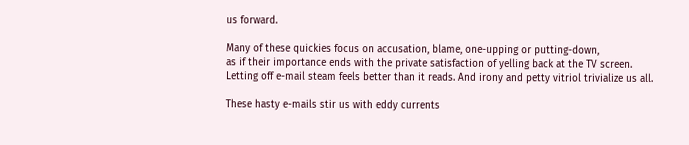us forward.

Many of these quickies focus on accusation, blame, one-upping or putting-down,
as if their importance ends with the private satisfaction of yelling back at the TV screen.
Letting off e-mail steam feels better than it reads. And irony and petty vitriol trivialize us all.

These hasty e-mails stir us with eddy currents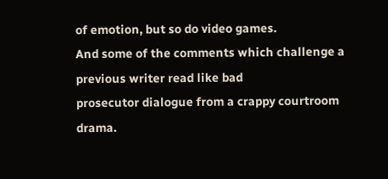of emotion, but so do video games.
And some of the comments which challenge a previous writer read like bad
prosecutor dialogue from a crappy courtroom drama.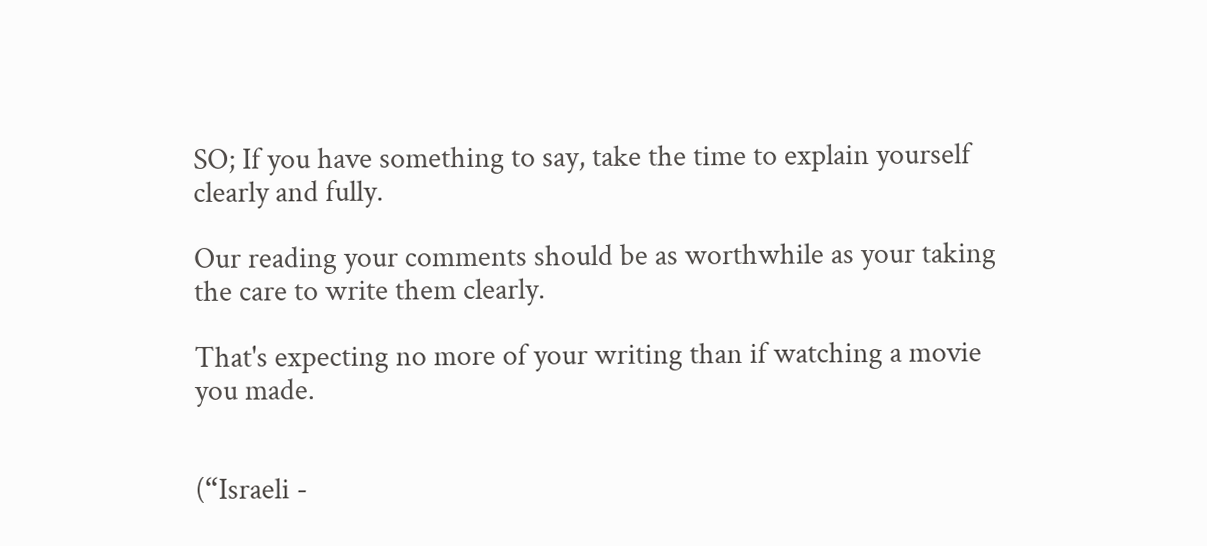SO; If you have something to say, take the time to explain yourself clearly and fully.

Our reading your comments should be as worthwhile as your taking the care to write them clearly.

That's expecting no more of your writing than if watching a movie you made.


(“Israeli -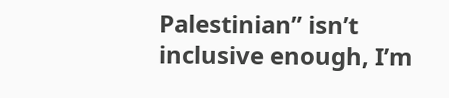Palestinian” isn’t inclusive enough, I’m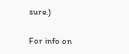sure.)

For info on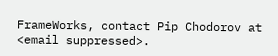FrameWorks, contact Pip Chodorov at <email suppressed>.